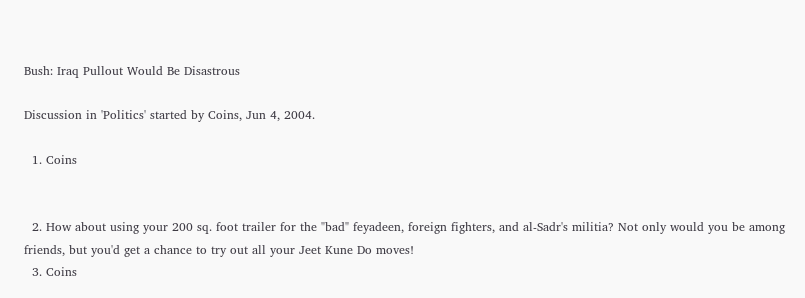Bush: Iraq Pullout Would Be Disastrous

Discussion in 'Politics' started by Coins, Jun 4, 2004.

  1. Coins


  2. How about using your 200 sq. foot trailer for the "bad" feyadeen, foreign fighters, and al-Sadr's militia? Not only would you be among friends, but you'd get a chance to try out all your Jeet Kune Do moves!
  3. Coins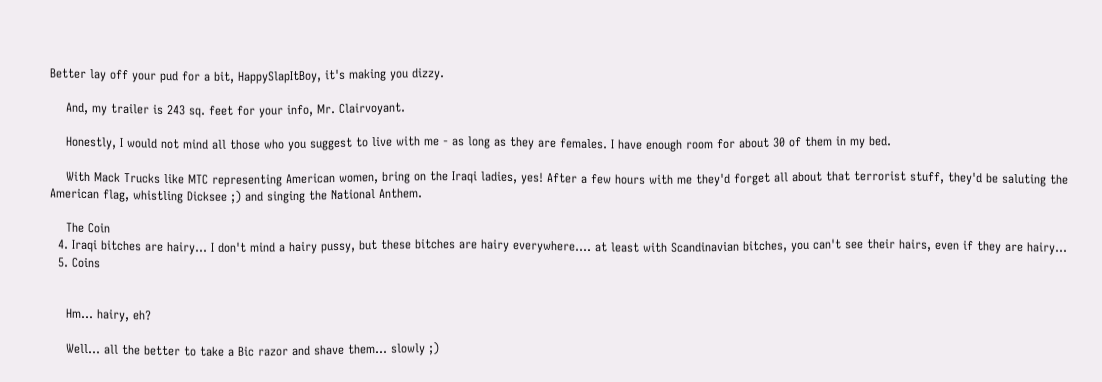Better lay off your pud for a bit, HappySlapItBoy, it's making you dizzy.

    And, my trailer is 243 sq. feet for your info, Mr. Clairvoyant.

    Honestly, I would not mind all those who you suggest to live with me - as long as they are females. I have enough room for about 30 of them in my bed.

    With Mack Trucks like MTC representing American women, bring on the Iraqi ladies, yes! After a few hours with me they'd forget all about that terrorist stuff, they'd be saluting the American flag, whistling Dicksee ;) and singing the National Anthem.

    The Coin
  4. Iraqi bitches are hairy... I don't mind a hairy pussy, but these bitches are hairy everywhere.... at least with Scandinavian bitches, you can't see their hairs, even if they are hairy...
  5. Coins


    Hm... hairy, eh?

    Well... all the better to take a Bic razor and shave them... slowly ;)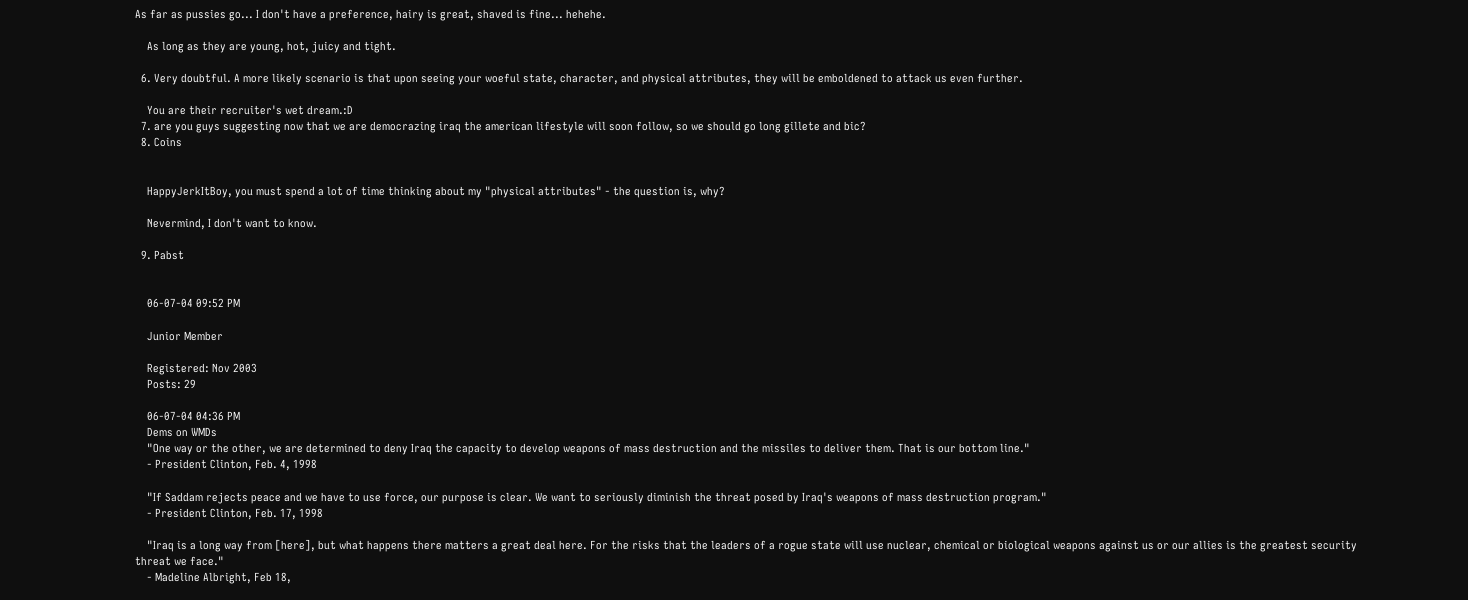As far as pussies go... I don't have a preference, hairy is great, shaved is fine... hehehe.

    As long as they are young, hot, juicy and tight.

  6. Very doubtful. A more likely scenario is that upon seeing your woeful state, character, and physical attributes, they will be emboldened to attack us even further.

    You are their recruiter's wet dream.:D
  7. are you guys suggesting now that we are democrazing iraq the american lifestyle will soon follow, so we should go long gillete and bic?
  8. Coins


    HappyJerkItBoy, you must spend a lot of time thinking about my "physical attributes" - the question is, why?

    Nevermind, I don't want to know.

  9. Pabst


    06-07-04 09:52 PM

    Junior Member

    Registered: Nov 2003
    Posts: 29

    06-07-04 04:36 PM
    Dems on WMDs
    "One way or the other, we are determined to deny Iraq the capacity to develop weapons of mass destruction and the missiles to deliver them. That is our bottom line."
    - President Clinton, Feb. 4, 1998

    "If Saddam rejects peace and we have to use force, our purpose is clear. We want to seriously diminish the threat posed by Iraq's weapons of mass destruction program."
    - President Clinton, Feb. 17, 1998

    "Iraq is a long way from [here], but what happens there matters a great deal here. For the risks that the leaders of a rogue state will use nuclear, chemical or biological weapons against us or our allies is the greatest security threat we face."
    - Madeline Albright, Feb 18,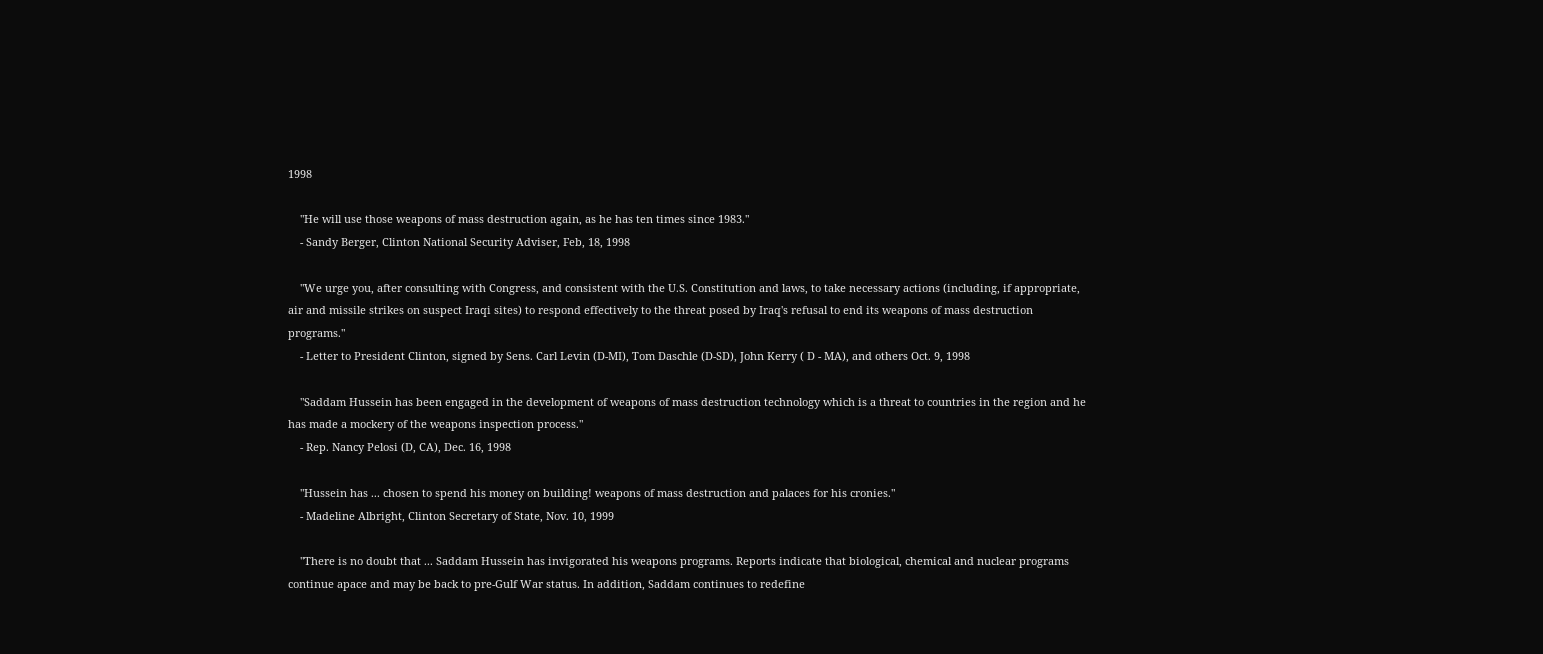1998

    "He will use those weapons of mass destruction again, as he has ten times since 1983."
    - Sandy Berger, Clinton National Security Adviser, Feb, 18, 1998

    "We urge you, after consulting with Congress, and consistent with the U.S. Constitution and laws, to take necessary actions (including, if appropriate, air and missile strikes on suspect Iraqi sites) to respond effectively to the threat posed by Iraq's refusal to end its weapons of mass destruction programs."
    - Letter to President Clinton, signed by Sens. Carl Levin (D-MI), Tom Daschle (D-SD), John Kerry ( D - MA), and others Oct. 9, 1998

    "Saddam Hussein has been engaged in the development of weapons of mass destruction technology which is a threat to countries in the region and he has made a mockery of the weapons inspection process."
    - Rep. Nancy Pelosi (D, CA), Dec. 16, 1998

    "Hussein has ... chosen to spend his money on building! weapons of mass destruction and palaces for his cronies."
    - Madeline Albright, Clinton Secretary of State, Nov. 10, 1999

    "There is no doubt that ... Saddam Hussein has invigorated his weapons programs. Reports indicate that biological, chemical and nuclear programs continue apace and may be back to pre-Gulf War status. In addition, Saddam continues to redefine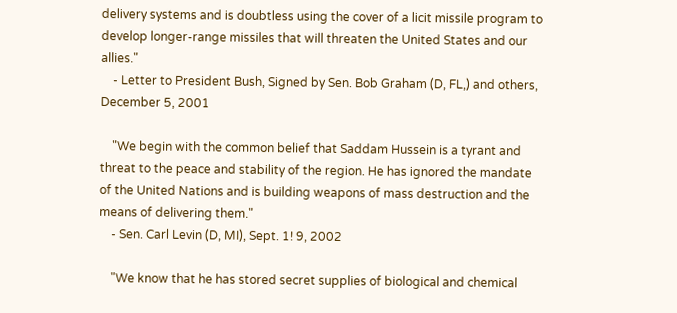delivery systems and is doubtless using the cover of a licit missile program to develop longer-range missiles that will threaten the United States and our allies."
    - Letter to President Bush, Signed by Sen. Bob Graham (D, FL,) and others, December 5, 2001

    "We begin with the common belief that Saddam Hussein is a tyrant and threat to the peace and stability of the region. He has ignored the mandate of the United Nations and is building weapons of mass destruction and the means of delivering them."
    - Sen. Carl Levin (D, MI), Sept. 1! 9, 2002

    "We know that he has stored secret supplies of biological and chemical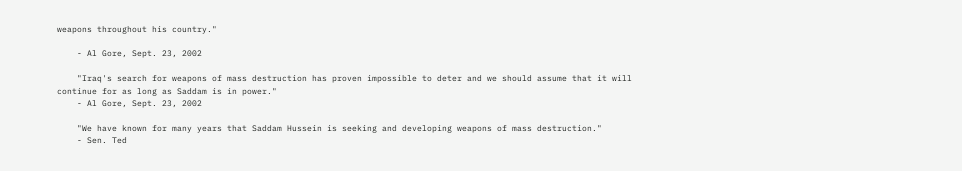weapons throughout his country."

    - Al Gore, Sept. 23, 2002

    "Iraq's search for weapons of mass destruction has proven impossible to deter and we should assume that it will continue for as long as Saddam is in power."
    - Al Gore, Sept. 23, 2002

    "We have known for many years that Saddam Hussein is seeking and developing weapons of mass destruction."
    - Sen. Ted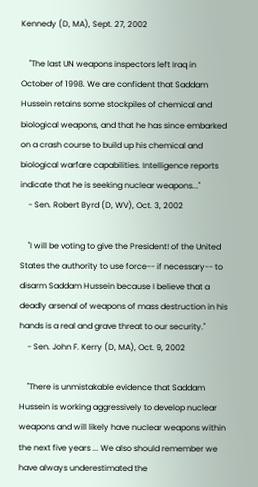Kennedy (D, MA), Sept. 27, 2002

    "The last UN weapons inspectors left Iraq in October of 1998. We are confident that Saddam Hussein retains some stockpiles of chemical and biological weapons, and that he has since embarked on a crash course to build up his chemical and biological warfare capabilities. Intelligence reports indicate that he is seeking nuclear weapons..."
    - Sen. Robert Byrd (D, WV), Oct. 3, 2002

    "I will be voting to give the President! of the United States the authority to use force-- if necessary-- to disarm Saddam Hussein because I believe that a deadly arsenal of weapons of mass destruction in his hands is a real and grave threat to our security."
    - Sen. John F. Kerry (D, MA), Oct. 9, 2002

    "There is unmistakable evidence that Saddam Hussein is working aggressively to develop nuclear weapons and will likely have nuclear weapons within the next five years ... We also should remember we have always underestimated the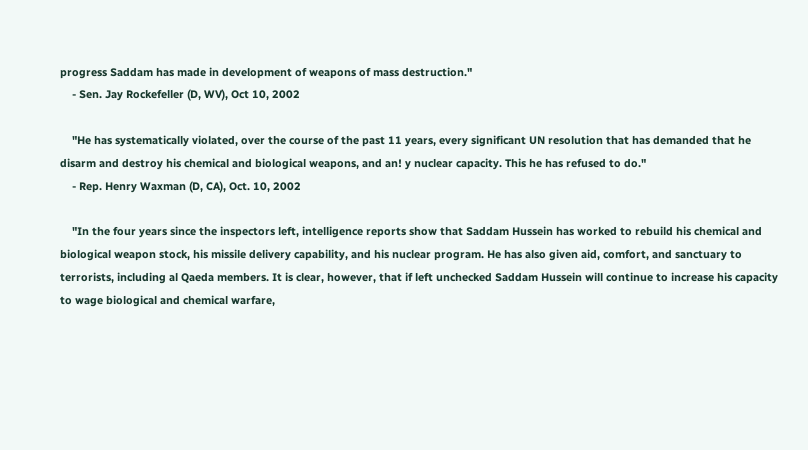progress Saddam has made in development of weapons of mass destruction."
    - Sen. Jay Rockefeller (D, WV), Oct 10, 2002

    "He has systematically violated, over the course of the past 11 years, every significant UN resolution that has demanded that he disarm and destroy his chemical and biological weapons, and an! y nuclear capacity. This he has refused to do."
    - Rep. Henry Waxman (D, CA), Oct. 10, 2002

    "In the four years since the inspectors left, intelligence reports show that Saddam Hussein has worked to rebuild his chemical and biological weapon stock, his missile delivery capability, and his nuclear program. He has also given aid, comfort, and sanctuary to terrorists, including al Qaeda members. It is clear, however, that if left unchecked Saddam Hussein will continue to increase his capacity to wage biological and chemical warfare,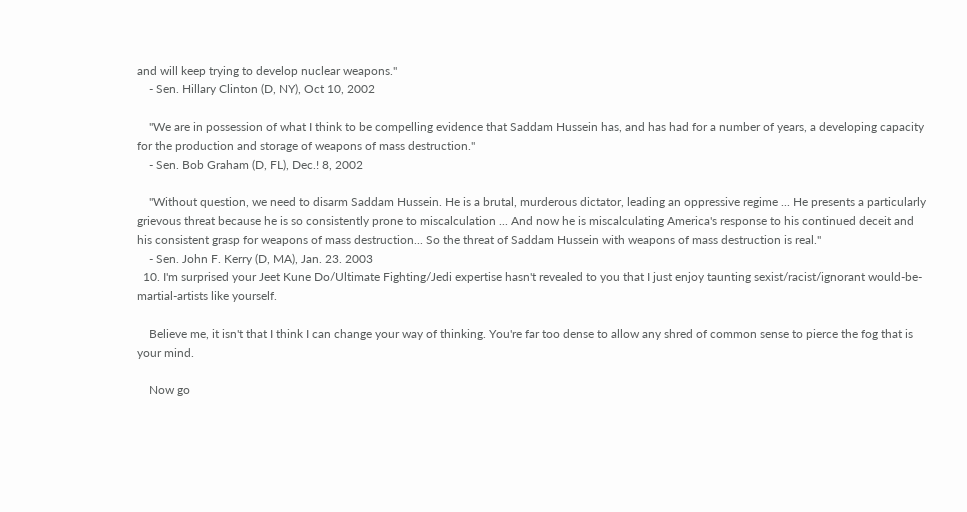and will keep trying to develop nuclear weapons."
    - Sen. Hillary Clinton (D, NY), Oct 10, 2002

    "We are in possession of what I think to be compelling evidence that Saddam Hussein has, and has had for a number of years, a developing capacity for the production and storage of weapons of mass destruction."
    - Sen. Bob Graham (D, FL), Dec.! 8, 2002

    "Without question, we need to disarm Saddam Hussein. He is a brutal, murderous dictator, leading an oppressive regime ... He presents a particularly grievous threat because he is so consistently prone to miscalculation ... And now he is miscalculating America's response to his continued deceit and his consistent grasp for weapons of mass destruction... So the threat of Saddam Hussein with weapons of mass destruction is real."
    - Sen. John F. Kerry (D, MA), Jan. 23. 2003
  10. I'm surprised your Jeet Kune Do/Ultimate Fighting/Jedi expertise hasn't revealed to you that I just enjoy taunting sexist/racist/ignorant would-be-martial-artists like yourself.

    Believe me, it isn't that I think I can change your way of thinking. You're far too dense to allow any shred of common sense to pierce the fog that is your mind.

    Now go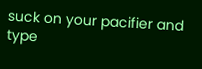suck on your pacifier and type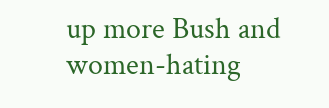up more Bush and women-hating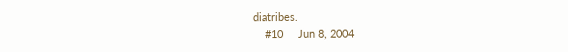diatribes.
    #10     Jun 8, 2004